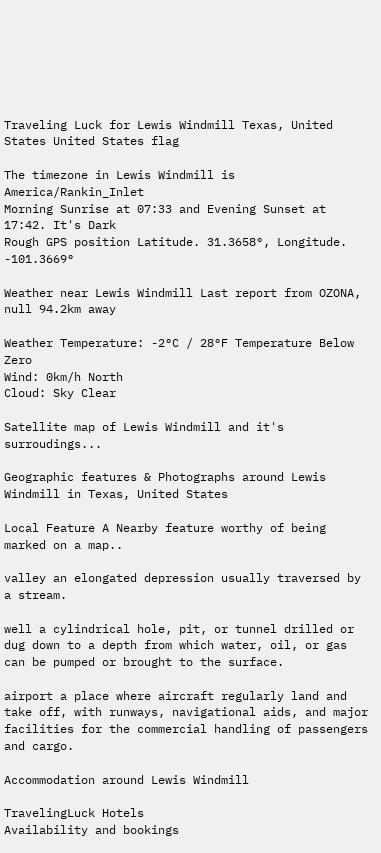Traveling Luck for Lewis Windmill Texas, United States United States flag

The timezone in Lewis Windmill is America/Rankin_Inlet
Morning Sunrise at 07:33 and Evening Sunset at 17:42. It's Dark
Rough GPS position Latitude. 31.3658°, Longitude. -101.3669°

Weather near Lewis Windmill Last report from OZONA, null 94.2km away

Weather Temperature: -2°C / 28°F Temperature Below Zero
Wind: 0km/h North
Cloud: Sky Clear

Satellite map of Lewis Windmill and it's surroudings...

Geographic features & Photographs around Lewis Windmill in Texas, United States

Local Feature A Nearby feature worthy of being marked on a map..

valley an elongated depression usually traversed by a stream.

well a cylindrical hole, pit, or tunnel drilled or dug down to a depth from which water, oil, or gas can be pumped or brought to the surface.

airport a place where aircraft regularly land and take off, with runways, navigational aids, and major facilities for the commercial handling of passengers and cargo.

Accommodation around Lewis Windmill

TravelingLuck Hotels
Availability and bookings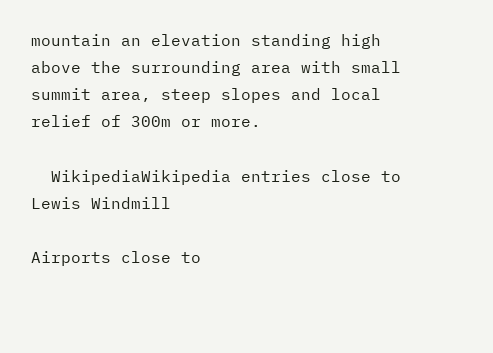mountain an elevation standing high above the surrounding area with small summit area, steep slopes and local relief of 300m or more.

  WikipediaWikipedia entries close to Lewis Windmill

Airports close to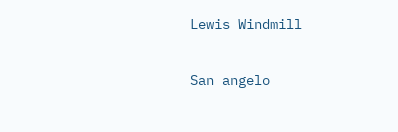Lewis Windmill

San angelo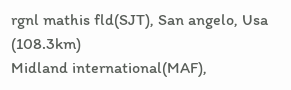rgnl mathis fld(SJT), San angelo, Usa (108.3km)
Midland international(MAF),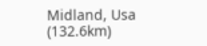Midland, Usa (132.6km)